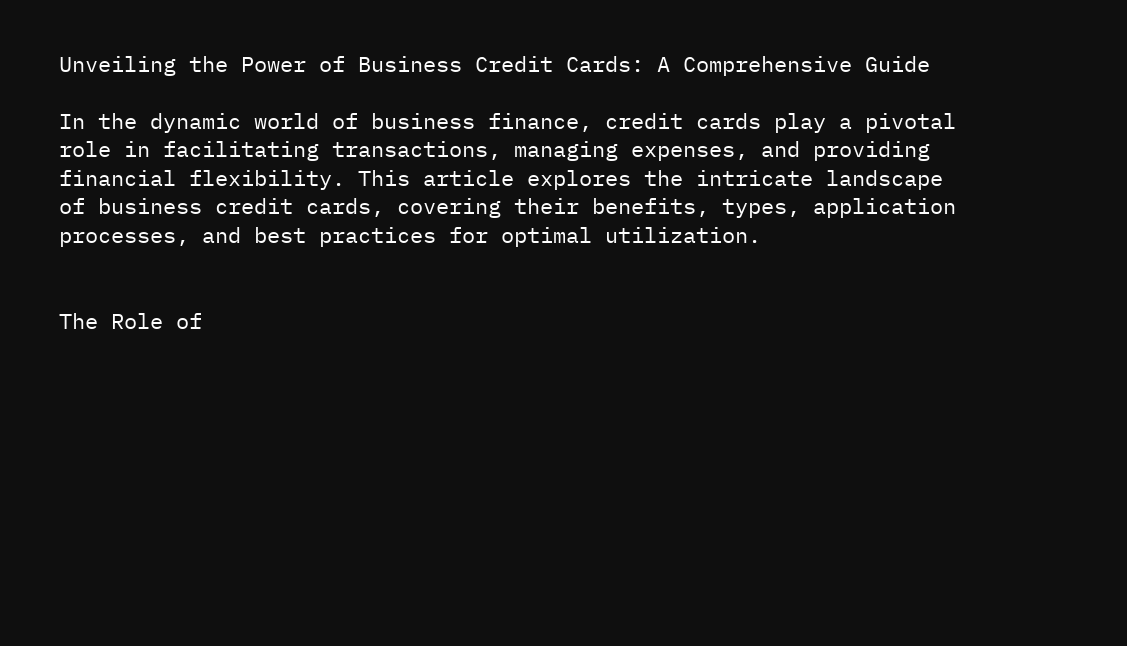Unveiling the Power of Business Credit Cards: A Comprehensive Guide

In the dynamic world of business finance, credit cards play a pivotal role in facilitating transactions, managing expenses, and providing financial flexibility. This article explores the intricate landscape of business credit cards, covering their benefits, types, application processes, and best practices for optimal utilization.


The Role of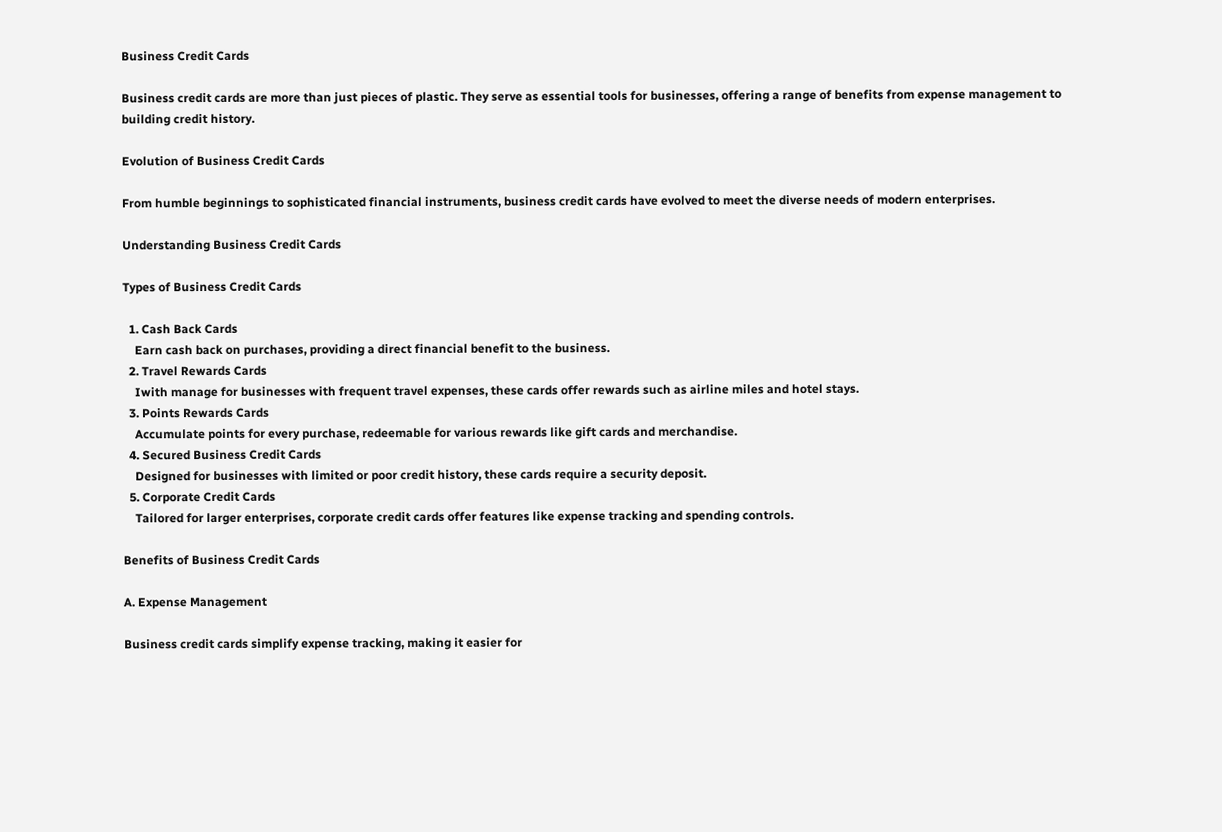Business Credit Cards

Business credit cards are more than just pieces of plastic. They serve as essential tools for businesses, offering a range of benefits from expense management to building credit history.

Evolution of Business Credit Cards

From humble beginnings to sophisticated financial instruments, business credit cards have evolved to meet the diverse needs of modern enterprises.

Understanding Business Credit Cards

Types of Business Credit Cards

  1. Cash Back Cards
    Earn cash back on purchases, providing a direct financial benefit to the business.
  2. Travel Rewards Cards
    Iwith manage for businesses with frequent travel expenses, these cards offer rewards such as airline miles and hotel stays.
  3. Points Rewards Cards
    Accumulate points for every purchase, redeemable for various rewards like gift cards and merchandise.
  4. Secured Business Credit Cards
    Designed for businesses with limited or poor credit history, these cards require a security deposit.
  5. Corporate Credit Cards
    Tailored for larger enterprises, corporate credit cards offer features like expense tracking and spending controls.

Benefits of Business Credit Cards

A. Expense Management

Business credit cards simplify expense tracking, making it easier for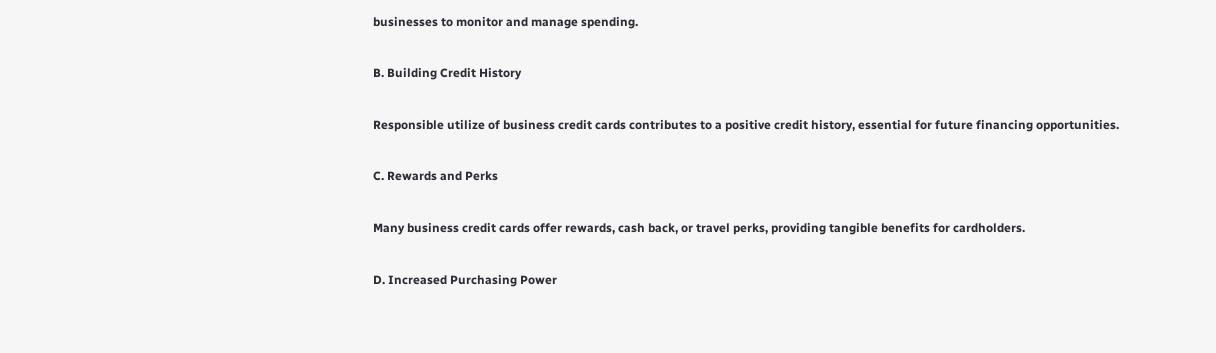businesses to monitor and manage spending.

B. Building Credit History

Responsible utilize of business credit cards contributes to a positive credit history, essential for future financing opportunities.

C. Rewards and Perks

Many business credit cards offer rewards, cash back, or travel perks, providing tangible benefits for cardholders.

D. Increased Purchasing Power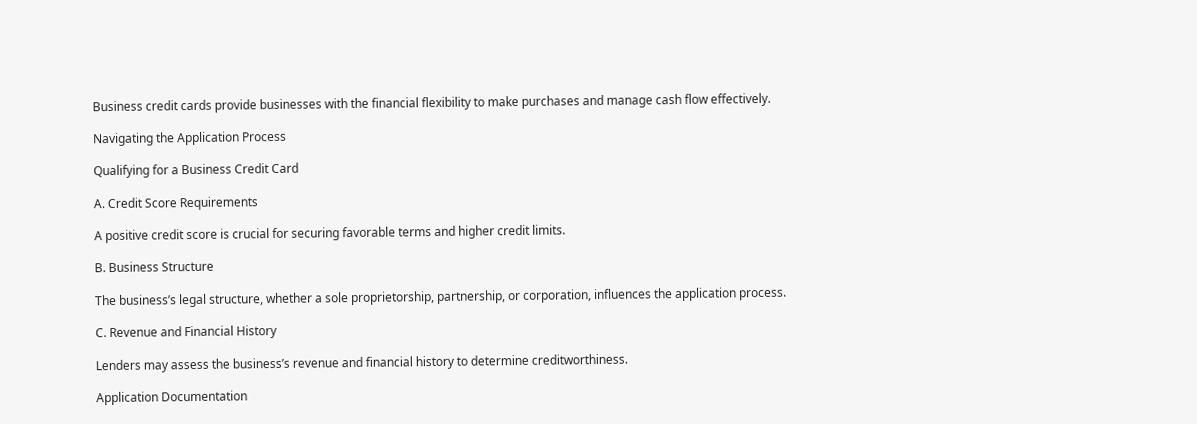Business credit cards provide businesses with the financial flexibility to make purchases and manage cash flow effectively.

Navigating the Application Process

Qualifying for a Business Credit Card

A. Credit Score Requirements

A positive credit score is crucial for securing favorable terms and higher credit limits.

B. Business Structure

The business’s legal structure, whether a sole proprietorship, partnership, or corporation, influences the application process.

C. Revenue and Financial History

Lenders may assess the business’s revenue and financial history to determine creditworthiness.

Application Documentation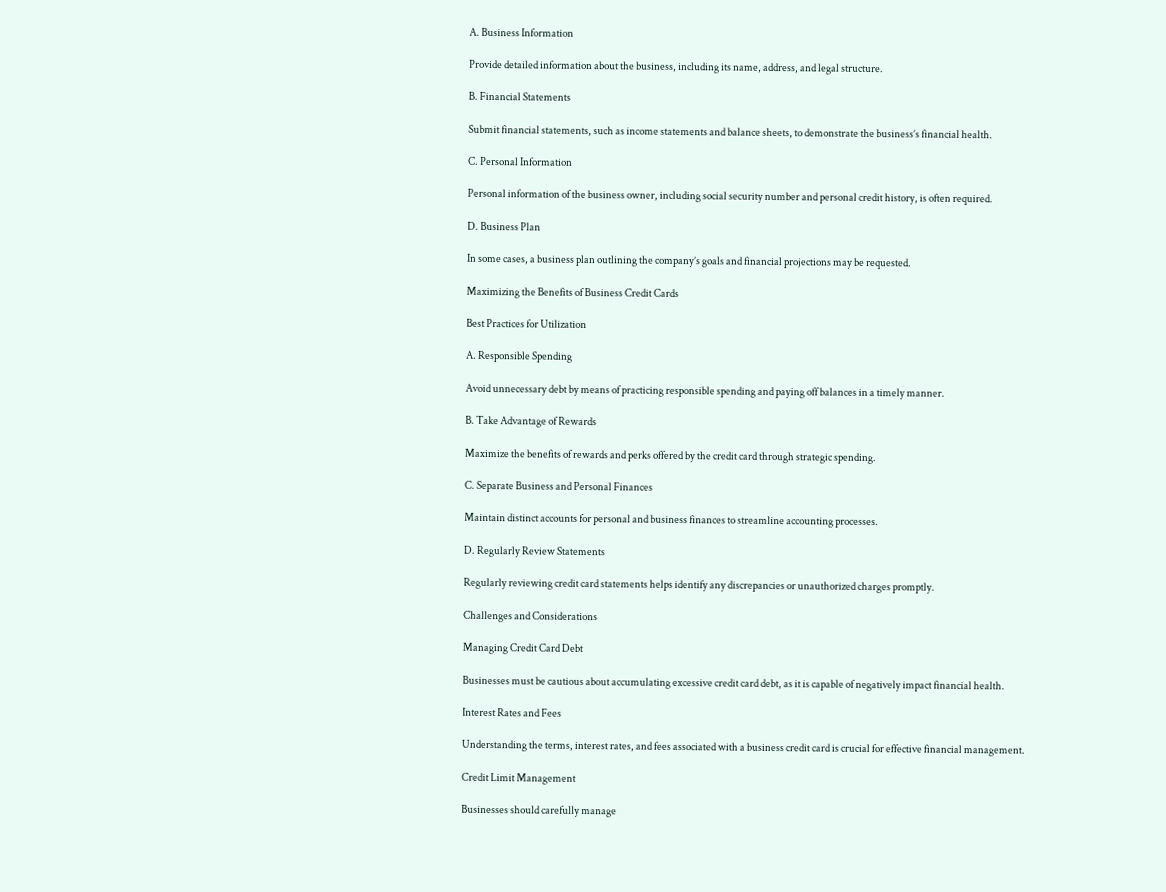A. Business Information

Provide detailed information about the business, including its name, address, and legal structure.

B. Financial Statements

Submit financial statements, such as income statements and balance sheets, to demonstrate the business’s financial health.

C. Personal Information

Personal information of the business owner, including social security number and personal credit history, is often required.

D. Business Plan

In some cases, a business plan outlining the company’s goals and financial projections may be requested.

Maximizing the Benefits of Business Credit Cards

Best Practices for Utilization

A. Responsible Spending

Avoid unnecessary debt by means of practicing responsible spending and paying off balances in a timely manner.

B. Take Advantage of Rewards

Maximize the benefits of rewards and perks offered by the credit card through strategic spending.

C. Separate Business and Personal Finances

Maintain distinct accounts for personal and business finances to streamline accounting processes.

D. Regularly Review Statements

Regularly reviewing credit card statements helps identify any discrepancies or unauthorized charges promptly.

Challenges and Considerations

Managing Credit Card Debt

Businesses must be cautious about accumulating excessive credit card debt, as it is capable of negatively impact financial health.

Interest Rates and Fees

Understanding the terms, interest rates, and fees associated with a business credit card is crucial for effective financial management.

Credit Limit Management

Businesses should carefully manage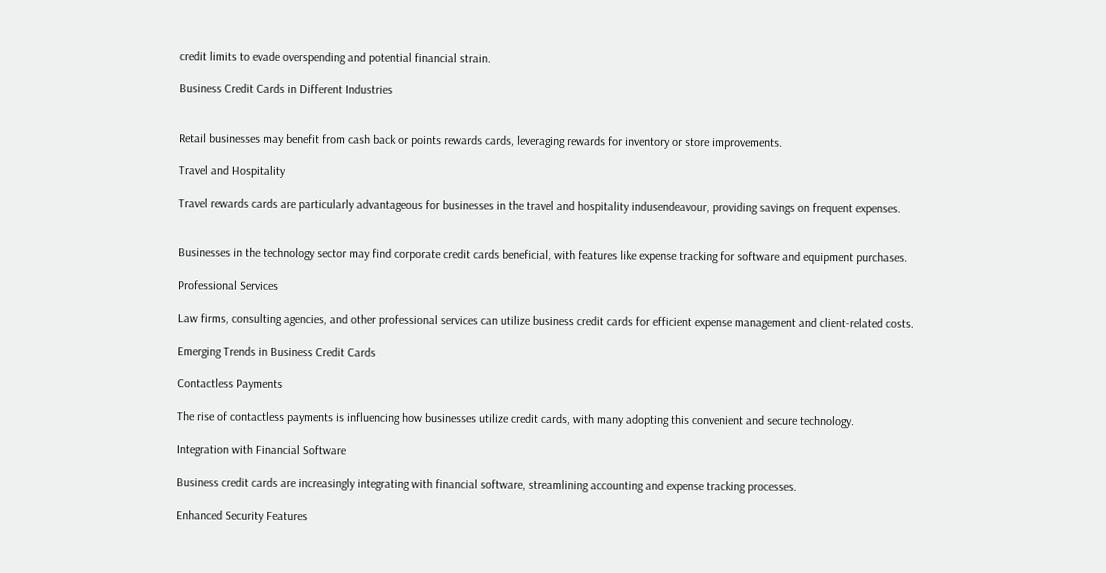credit limits to evade overspending and potential financial strain.

Business Credit Cards in Different Industries


Retail businesses may benefit from cash back or points rewards cards, leveraging rewards for inventory or store improvements.

Travel and Hospitality

Travel rewards cards are particularly advantageous for businesses in the travel and hospitality indusendeavour, providing savings on frequent expenses.


Businesses in the technology sector may find corporate credit cards beneficial, with features like expense tracking for software and equipment purchases.

Professional Services

Law firms, consulting agencies, and other professional services can utilize business credit cards for efficient expense management and client-related costs.

Emerging Trends in Business Credit Cards

Contactless Payments

The rise of contactless payments is influencing how businesses utilize credit cards, with many adopting this convenient and secure technology.

Integration with Financial Software

Business credit cards are increasingly integrating with financial software, streamlining accounting and expense tracking processes.

Enhanced Security Features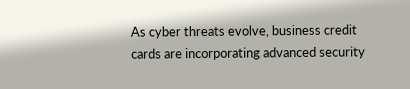As cyber threats evolve, business credit cards are incorporating advanced security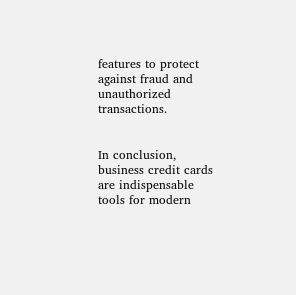features to protect against fraud and unauthorized transactions.


In conclusion, business credit cards are indispensable tools for modern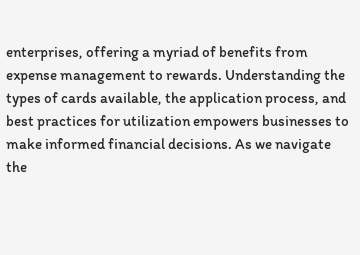enterprises, offering a myriad of benefits from expense management to rewards. Understanding the types of cards available, the application process, and best practices for utilization empowers businesses to make informed financial decisions. As we navigate the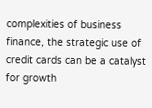complexities of business finance, the strategic use of credit cards can be a catalyst for growth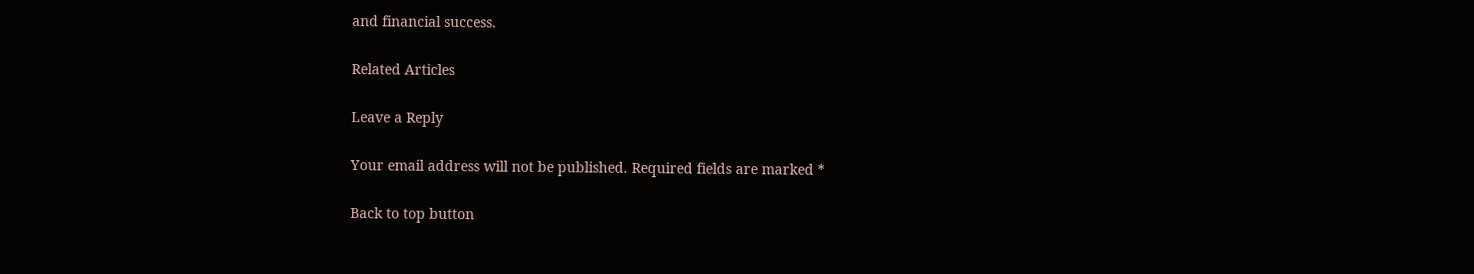and financial success.

Related Articles

Leave a Reply

Your email address will not be published. Required fields are marked *

Back to top button